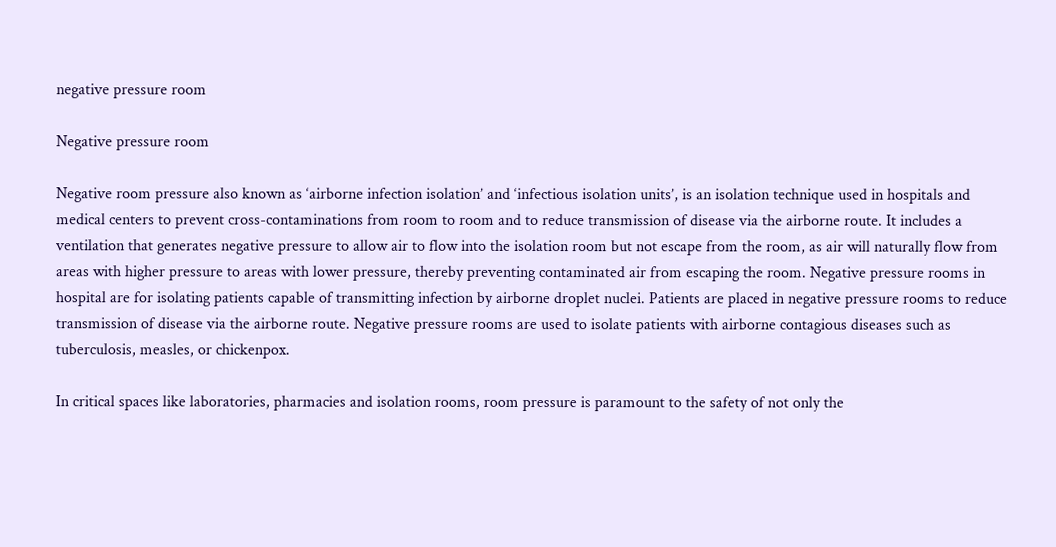negative pressure room

Negative pressure room

Negative room pressure also known as ‘airborne infection isolation’ and ‘infectious isolation units’, is an isolation technique used in hospitals and medical centers to prevent cross-contaminations from room to room and to reduce transmission of disease via the airborne route. It includes a ventilation that generates negative pressure to allow air to flow into the isolation room but not escape from the room, as air will naturally flow from areas with higher pressure to areas with lower pressure, thereby preventing contaminated air from escaping the room. Negative pressure rooms in hospital are for isolating patients capable of transmitting infection by airborne droplet nuclei. Patients are placed in negative pressure rooms to reduce transmission of disease via the airborne route. Negative pressure rooms are used to isolate patients with airborne contagious diseases such as tuberculosis, measles, or chickenpox.

In critical spaces like laboratories, pharmacies and isolation rooms, room pressure is paramount to the safety of not only the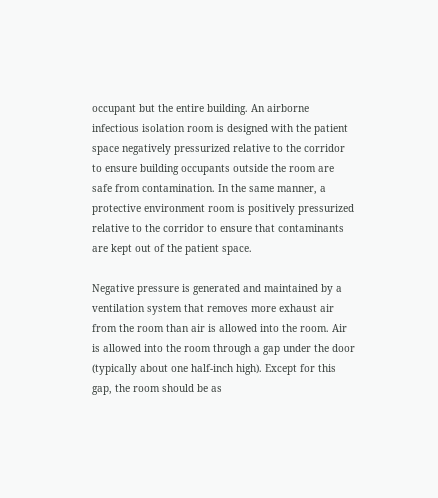occupant but the entire building. An airborne infectious isolation room is designed with the patient space negatively pressurized relative to the corridor to ensure building occupants outside the room are safe from contamination. In the same manner, a protective environment room is positively pressurized relative to the corridor to ensure that contaminants are kept out of the patient space.

Negative pressure is generated and maintained by a ventilation system that removes more exhaust air from the room than air is allowed into the room. Air is allowed into the room through a gap under the door (typically about one half-inch high). Except for this gap, the room should be as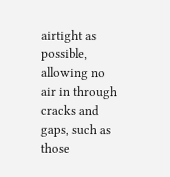airtight as possible, allowing no air in through cracks and gaps, such as those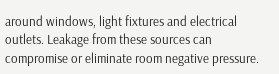around windows, light fixtures and electrical outlets. Leakage from these sources can compromise or eliminate room negative pressure.